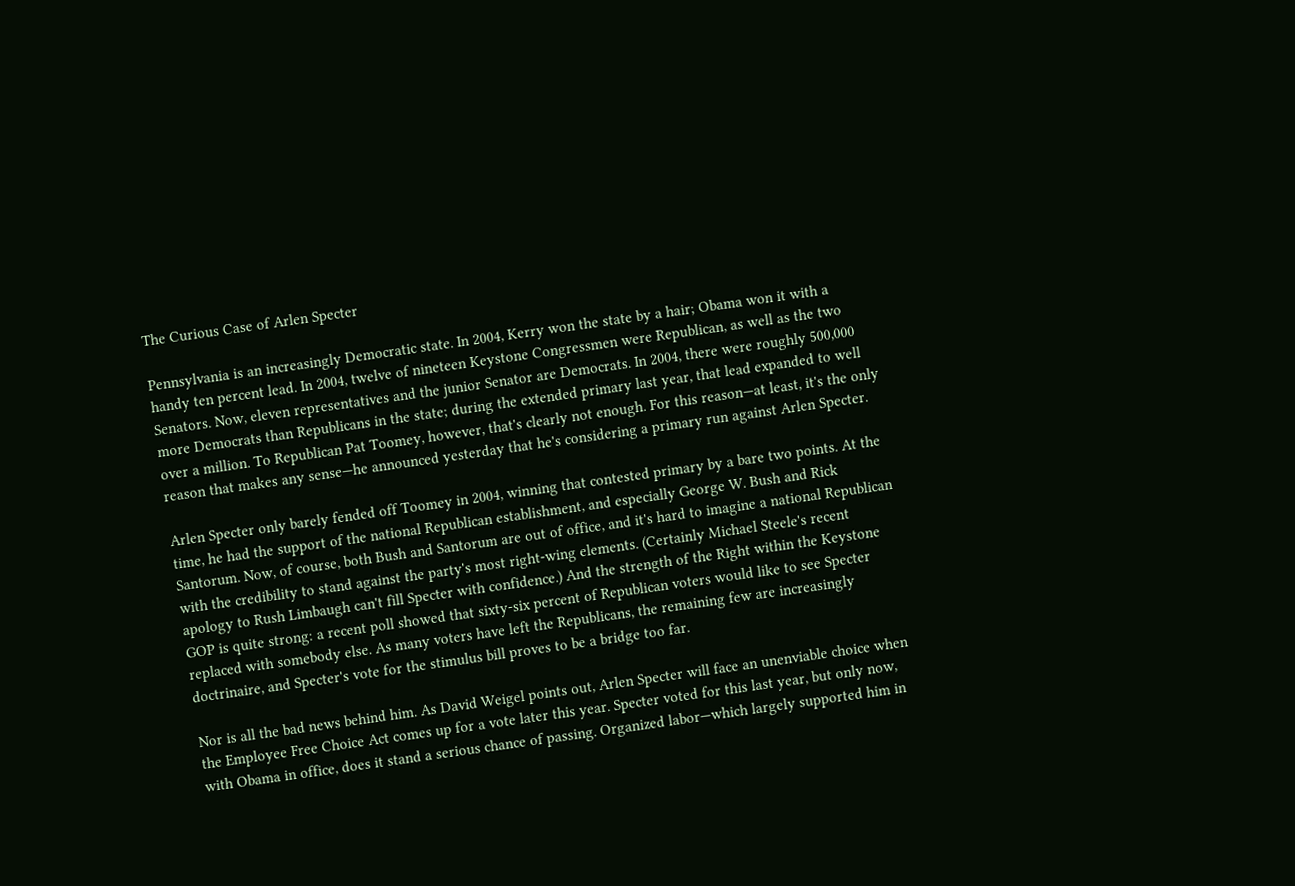The Curious Case of Arlen Specter

Pennsylvania is an increasingly Democratic state. In 2004, Kerry won the state by a hair; Obama won it with a handy ten percent lead. In 2004, twelve of nineteen Keystone Congressmen were Republican, as well as the two Senators. Now, eleven representatives and the junior Senator are Democrats. In 2004, there were roughly 500,000 more Democrats than Republicans in the state; during the extended primary last year, that lead expanded to well over a million. To Republican Pat Toomey, however, that's clearly not enough. For this reason—at least, it's the only reason that makes any sense—he announced yesterday that he's considering a primary run against Arlen Specter.

Arlen Specter only barely fended off Toomey in 2004, winning that contested primary by a bare two points. At the time, he had the support of the national Republican establishment, and especially George W. Bush and Rick Santorum. Now, of course, both Bush and Santorum are out of office, and it's hard to imagine a national Republican with the credibility to stand against the party's most right-wing elements. (Certainly Michael Steele's recent apology to Rush Limbaugh can't fill Specter with confidence.) And the strength of the Right within the Keystone GOP is quite strong: a recent poll showed that sixty-six percent of Republican voters would like to see Specter replaced with somebody else. As many voters have left the Republicans, the remaining few are increasingly doctrinaire, and Specter's vote for the stimulus bill proves to be a bridge too far.

Nor is all the bad news behind him. As David Weigel points out, Arlen Specter will face an unenviable choice when the Employee Free Choice Act comes up for a vote later this year. Specter voted for this last year, but only now, with Obama in office, does it stand a serious chance of passing. Organized labor—which largely supported him in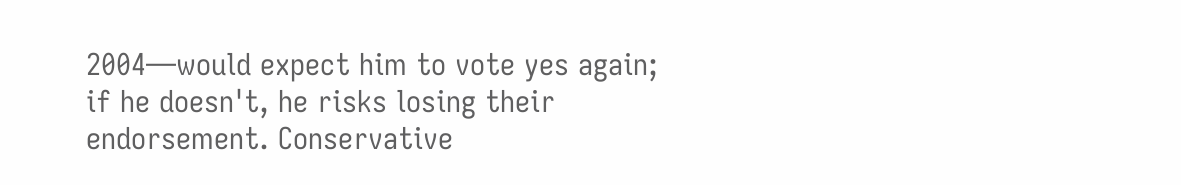2004—would expect him to vote yes again; if he doesn't, he risks losing their endorsement. Conservative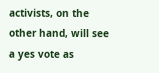activists, on the other hand, will see a yes vote as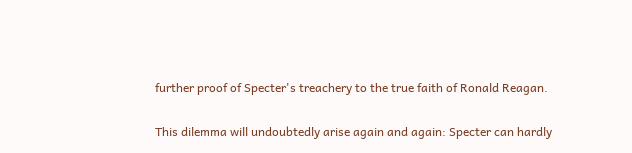further proof of Specter's treachery to the true faith of Ronald Reagan.

This dilemma will undoubtedly arise again and again: Specter can hardly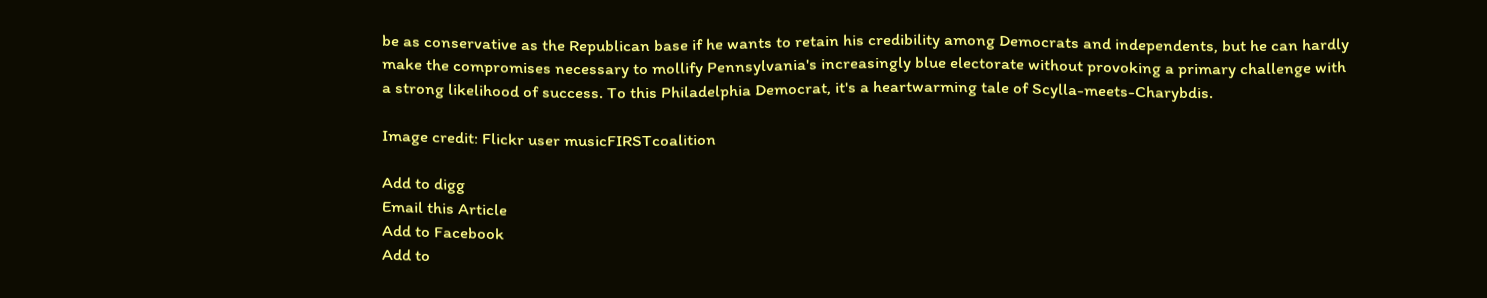be as conservative as the Republican base if he wants to retain his credibility among Democrats and independents, but he can hardly make the compromises necessary to mollify Pennsylvania's increasingly blue electorate without provoking a primary challenge with a strong likelihood of success. To this Philadelphia Democrat, it's a heartwarming tale of Scylla-meets-Charybdis.

Image credit: Flickr user musicFIRSTcoalition

Add to digg
Email this Article
Add to Facebook
Add to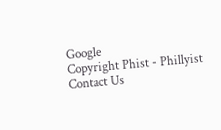Google
Copyright Phist - Phillyist
Contact Us